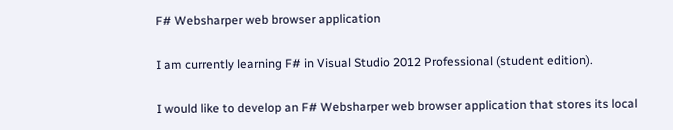F# Websharper web browser application

I am currently learning F# in Visual Studio 2012 Professional (student edition).

I would like to develop an F# Websharper web browser application that stores its local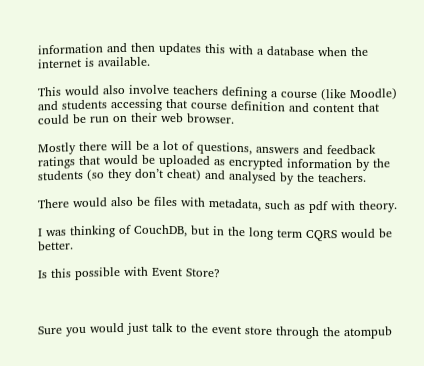information and then updates this with a database when the internet is available.

This would also involve teachers defining a course (like Moodle) and students accessing that course definition and content that could be run on their web browser.

Mostly there will be a lot of questions, answers and feedback ratings that would be uploaded as encrypted information by the students (so they don’t cheat) and analysed by the teachers.

There would also be files with metadata, such as pdf with theory.

I was thinking of CouchDB, but in the long term CQRS would be better.

Is this possible with Event Store?



Sure you would just talk to the event store through the atompub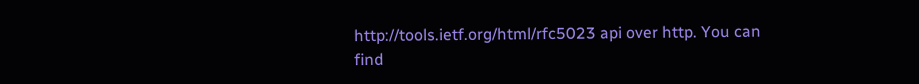http://tools.ietf.org/html/rfc5023 api over http. You can find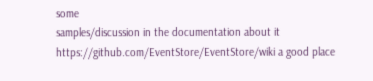some
samples/discussion in the documentation about it
https://github.com/EventStore/EventStore/wiki a good place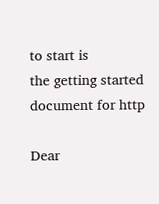to start is
the getting started document for http

Dear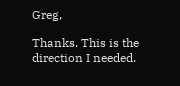Greg,

Thanks. This is the direction I needed.